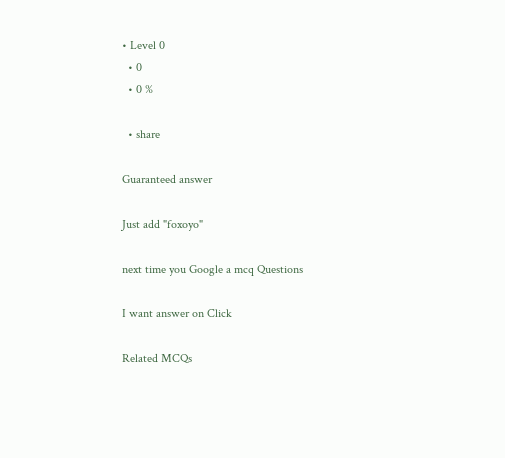• Level 0
  • 0
  • 0 %

  • share

Guaranteed answer

Just add "foxoyo"

next time you Google a mcq Questions

I want answer on Click

Related MCQs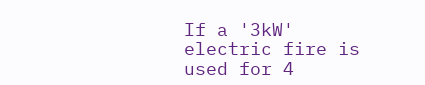If a '3kW' electric fire is used for 4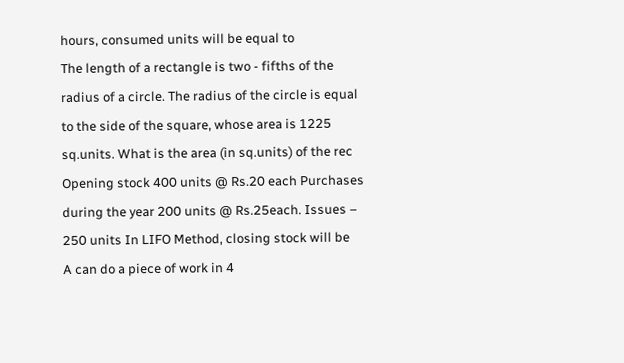hours, consumed units will be equal to
The length of a rectangle is two - fifths of the radius of a circle. The radius of the circle is equal to the side of the square, whose area is 1225 sq.units. What is the area (in sq.units) of the rec
Opening stock 400 units @ Rs.20 each Purchases during the year 200 units @ Rs.25each. Issues – 250 units In LIFO Method, closing stock will be
A can do a piece of work in 4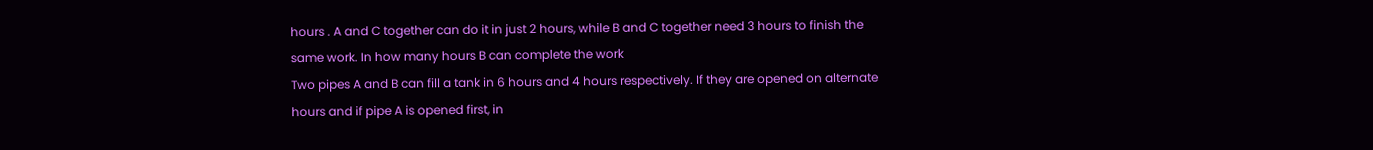hours . A and C together can do it in just 2 hours, while B and C together need 3 hours to finish the same work. In how many hours B can complete the work
Two pipes A and B can fill a tank in 6 hours and 4 hours respectively. If they are opened on alternate hours and if pipe A is opened first, in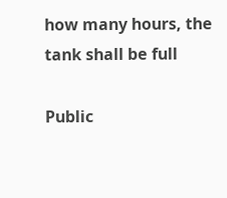how many hours, the tank shall be full

Public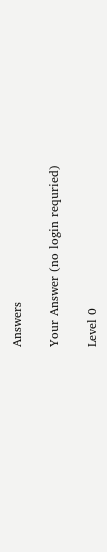Answers

Your Answer (no login requried)

Level 0